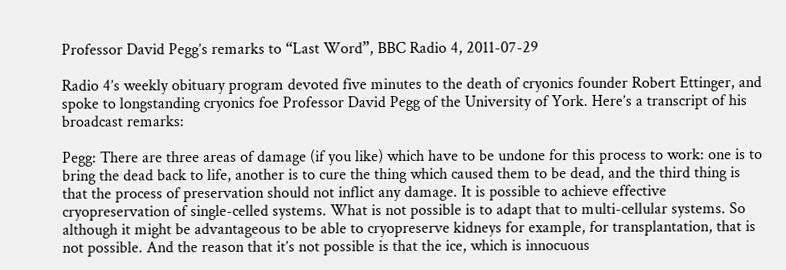Professor David Pegg’s remarks to “Last Word”, BBC Radio 4, 2011-07-29

Radio 4’s weekly obituary program devoted five minutes to the death of cryonics founder Robert Ettinger, and spoke to longstanding cryonics foe Professor David Pegg of the University of York. Here’s a transcript of his broadcast remarks:

Pegg: There are three areas of damage (if you like) which have to be undone for this process to work: one is to bring the dead back to life, another is to cure the thing which caused them to be dead, and the third thing is that the process of preservation should not inflict any damage. It is possible to achieve effective cryopreservation of single-celled systems. What is not possible is to adapt that to multi-cellular systems. So although it might be advantageous to be able to cryopreserve kidneys for example, for transplantation, that is not possible. And the reason that it’s not possible is that the ice, which is innocuous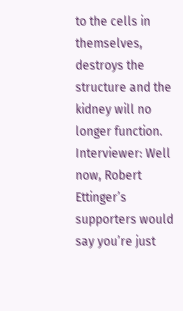to the cells in themselves, destroys the structure and the kidney will no longer function.
Interviewer: Well now, Robert Ettinger’s supporters would say you’re just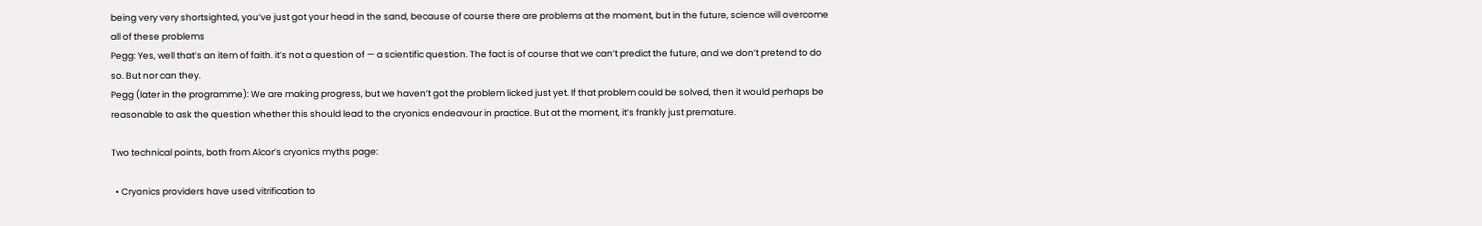being very very shortsighted, you’ve just got your head in the sand, because of course there are problems at the moment, but in the future, science will overcome all of these problems
Pegg: Yes, well that’s an item of faith. it’s not a question of — a scientific question. The fact is of course that we can’t predict the future, and we don’t pretend to do so. But nor can they.
Pegg (later in the programme): We are making progress, but we haven’t got the problem licked just yet. If that problem could be solved, then it would perhaps be reasonable to ask the question whether this should lead to the cryonics endeavour in practice. But at the moment, it’s frankly just premature.

Two technical points, both from Alcor’s cryonics myths page:

  • Cryonics providers have used vitrification to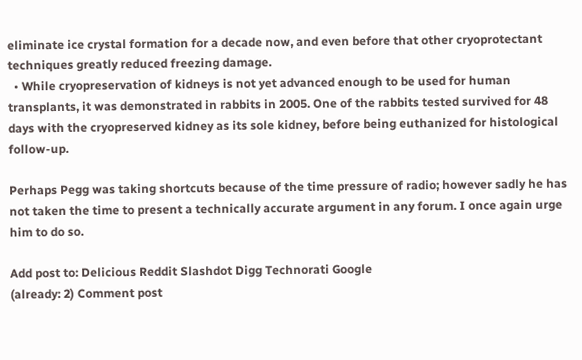eliminate ice crystal formation for a decade now, and even before that other cryoprotectant techniques greatly reduced freezing damage.
  • While cryopreservation of kidneys is not yet advanced enough to be used for human transplants, it was demonstrated in rabbits in 2005. One of the rabbits tested survived for 48 days with the cryopreserved kidney as its sole kidney, before being euthanized for histological follow-up.

Perhaps Pegg was taking shortcuts because of the time pressure of radio; however sadly he has not taken the time to present a technically accurate argument in any forum. I once again urge him to do so.

Add post to: Delicious Reddit Slashdot Digg Technorati Google
(already: 2) Comment post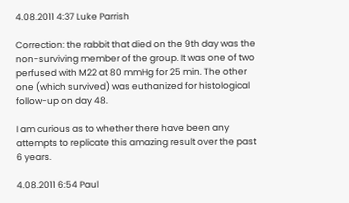4.08.2011 4:37 Luke Parrish

Correction: the rabbit that died on the 9th day was the non-surviving member of the group. It was one of two perfused with M22 at 80 mmHg for 25 min. The other one (which survived) was euthanized for histological follow-up on day 48.

I am curious as to whether there have been any attempts to replicate this amazing result over the past 6 years.

4.08.2011 6:54 Paul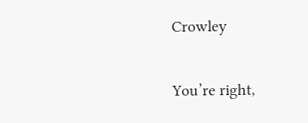Crowley

You’re right,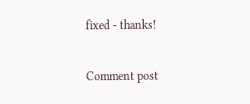fixed - thanks!

Comment post